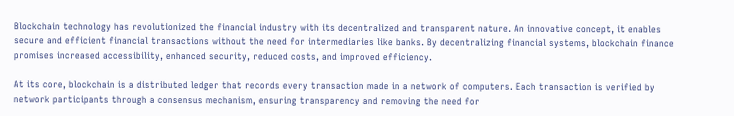Blockchain technology has revolutionized the financial industry with its decentralized and transparent nature. An innovative concept, it enables secure and efficient financial transactions without the need for intermediaries like banks. By decentralizing financial systems, blockchain finance promises increased accessibility, enhanced security, reduced costs, and improved efficiency.

At its core, blockchain is a distributed ledger that records every transaction made in a network of computers. Each transaction is verified by network participants through a consensus mechanism, ensuring transparency and removing the need for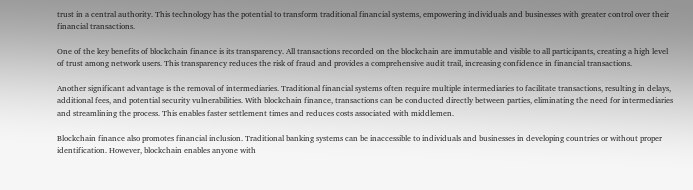trust in a central authority. This technology has the potential to transform traditional financial systems, empowering individuals and businesses with greater control over their financial transactions.

One of the key benefits of blockchain finance is its transparency. All transactions recorded on the blockchain are immutable and visible to all participants, creating a high level of trust among network users. This transparency reduces the risk of fraud and provides a comprehensive audit trail, increasing confidence in financial transactions.

Another significant advantage is the removal of intermediaries. Traditional financial systems often require multiple intermediaries to facilitate transactions, resulting in delays, additional fees, and potential security vulnerabilities. With blockchain finance, transactions can be conducted directly between parties, eliminating the need for intermediaries and streamlining the process. This enables faster settlement times and reduces costs associated with middlemen.

Blockchain finance also promotes financial inclusion. Traditional banking systems can be inaccessible to individuals and businesses in developing countries or without proper identification. However, blockchain enables anyone with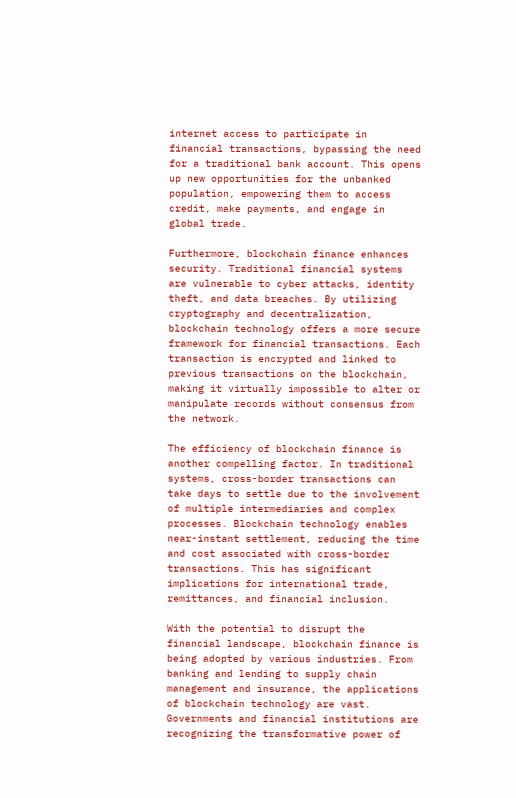internet access to participate in financial transactions, bypassing the need for a traditional bank account. This opens up new opportunities for the unbanked population, empowering them to access credit, make payments, and engage in global trade.

Furthermore, blockchain finance enhances security. Traditional financial systems are vulnerable to cyber attacks, identity theft, and data breaches. By utilizing cryptography and decentralization, blockchain technology offers a more secure framework for financial transactions. Each transaction is encrypted and linked to previous transactions on the blockchain, making it virtually impossible to alter or manipulate records without consensus from the network.

The efficiency of blockchain finance is another compelling factor. In traditional systems, cross-border transactions can take days to settle due to the involvement of multiple intermediaries and complex processes. Blockchain technology enables near-instant settlement, reducing the time and cost associated with cross-border transactions. This has significant implications for international trade, remittances, and financial inclusion.

With the potential to disrupt the financial landscape, blockchain finance is being adopted by various industries. From banking and lending to supply chain management and insurance, the applications of blockchain technology are vast. Governments and financial institutions are recognizing the transformative power of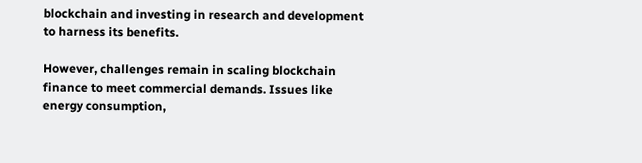blockchain and investing in research and development to harness its benefits.

However, challenges remain in scaling blockchain finance to meet commercial demands. Issues like energy consumption,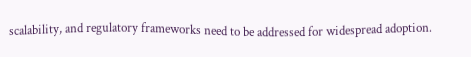scalability, and regulatory frameworks need to be addressed for widespread adoption.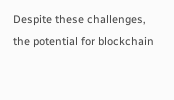Despite these challenges, the potential for blockchain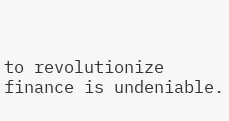to revolutionize finance is undeniable.